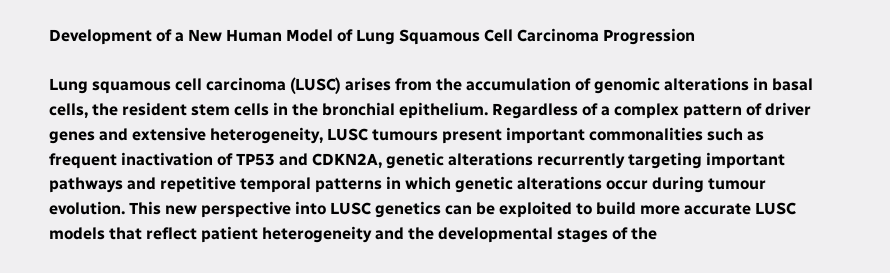Development of a New Human Model of Lung Squamous Cell Carcinoma Progression

Lung squamous cell carcinoma (LUSC) arises from the accumulation of genomic alterations in basal cells, the resident stem cells in the bronchial epithelium. Regardless of a complex pattern of driver genes and extensive heterogeneity, LUSC tumours present important commonalities such as frequent inactivation of TP53 and CDKN2A, genetic alterations recurrently targeting important pathways and repetitive temporal patterns in which genetic alterations occur during tumour evolution. This new perspective into LUSC genetics can be exploited to build more accurate LUSC models that reflect patient heterogeneity and the developmental stages of the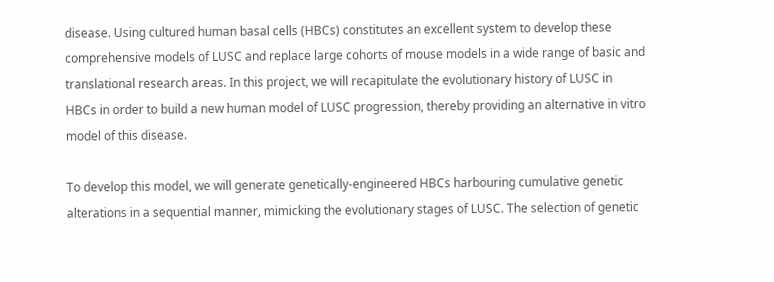disease. Using cultured human basal cells (HBCs) constitutes an excellent system to develop these comprehensive models of LUSC and replace large cohorts of mouse models in a wide range of basic and translational research areas. In this project, we will recapitulate the evolutionary history of LUSC in HBCs in order to build a new human model of LUSC progression, thereby providing an alternative in vitro model of this disease.

To develop this model, we will generate genetically-engineered HBCs harbouring cumulative genetic alterations in a sequential manner, mimicking the evolutionary stages of LUSC. The selection of genetic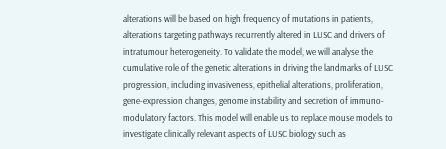alterations will be based on high frequency of mutations in patients, alterations targeting pathways recurrently altered in LUSC and drivers of intratumour heterogeneity. To validate the model, we will analyse the cumulative role of the genetic alterations in driving the landmarks of LUSC progression, including invasiveness, epithelial alterations, proliferation, gene-expression changes, genome instability and secretion of immuno-modulatory factors. This model will enable us to replace mouse models to investigate clinically relevant aspects of LUSC biology such as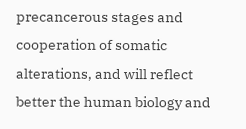precancerous stages and cooperation of somatic alterations, and will reflect better the human biology and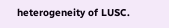heterogeneity of LUSC.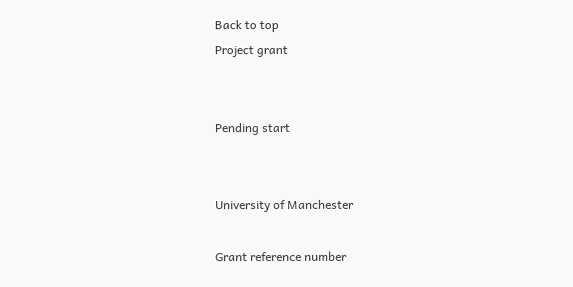Back to top
Project grant


Pending start


University of Manchester

Grant reference number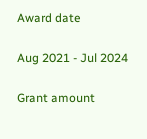Award date

Aug 2021 - Jul 2024

Grant amount